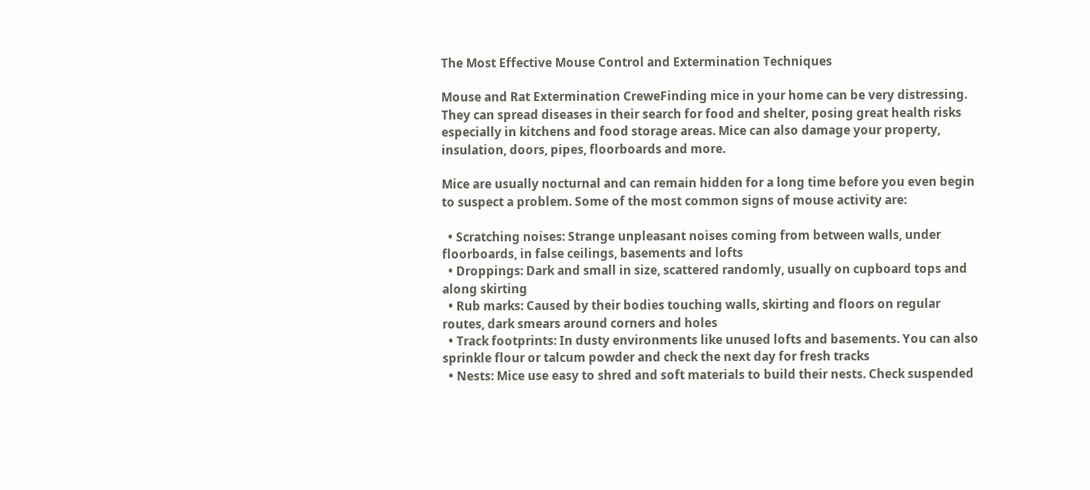The Most Effective Mouse Control and Extermination Techniques

Mouse and Rat Extermination CreweFinding mice in your home can be very distressing. They can spread diseases in their search for food and shelter, posing great health risks especially in kitchens and food storage areas. Mice can also damage your property, insulation, doors, pipes, floorboards and more.

Mice are usually nocturnal and can remain hidden for a long time before you even begin to suspect a problem. Some of the most common signs of mouse activity are:

  • Scratching noises: Strange unpleasant noises coming from between walls, under floorboards, in false ceilings, basements and lofts
  • Droppings: Dark and small in size, scattered randomly, usually on cupboard tops and along skirting
  • Rub marks: Caused by their bodies touching walls, skirting and floors on regular routes, dark smears around corners and holes
  • Track footprints: In dusty environments like unused lofts and basements. You can also sprinkle flour or talcum powder and check the next day for fresh tracks
  • Nests: Mice use easy to shred and soft materials to build their nests. Check suspended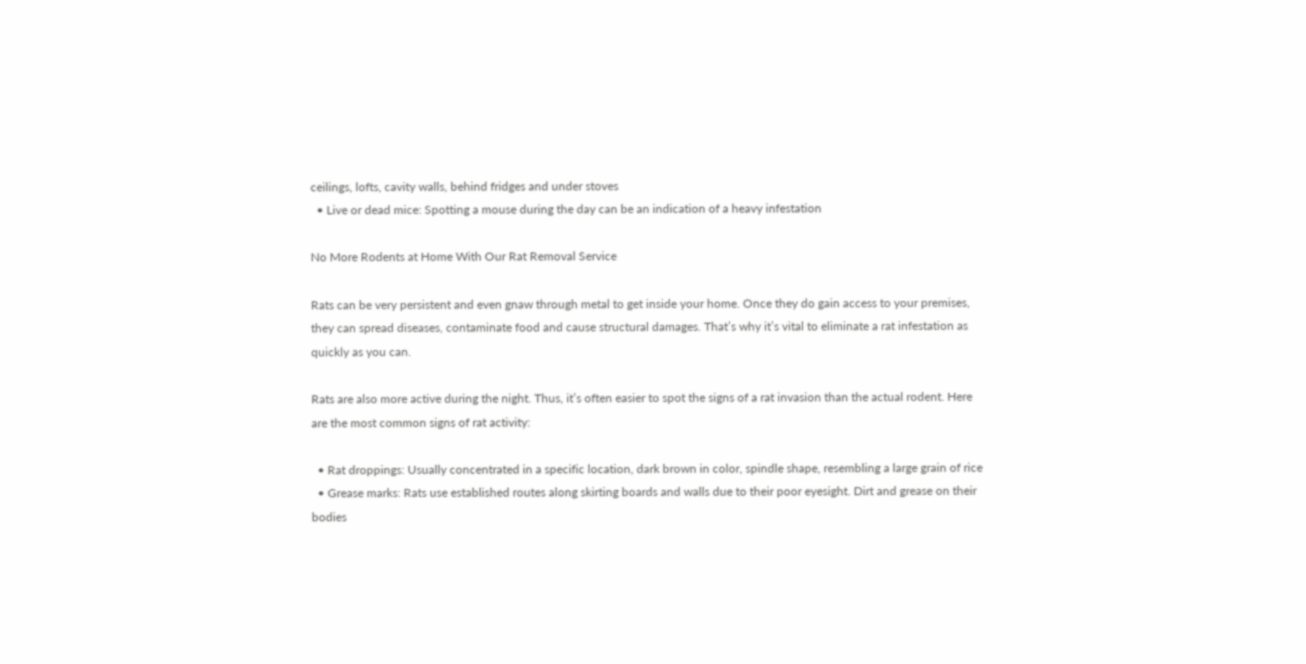ceilings, lofts, cavity walls, behind fridges and under stoves
  • Live or dead mice: Spotting a mouse during the day can be an indication of a heavy infestation

No More Rodents at Home With Our Rat Removal Service

Rats can be very persistent and even gnaw through metal to get inside your home. Once they do gain access to your premises, they can spread diseases, contaminate food and cause structural damages. That’s why it’s vital to eliminate a rat infestation as quickly as you can.

Rats are also more active during the night. Thus, it’s often easier to spot the signs of a rat invasion than the actual rodent. Here are the most common signs of rat activity:

  • Rat droppings: Usually concentrated in a specific location, dark brown in color, spindle shape, resembling a large grain of rice
  • Grease marks: Rats use established routes along skirting boards and walls due to their poor eyesight. Dirt and grease on their bodies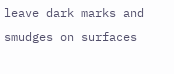leave dark marks and smudges on surfaces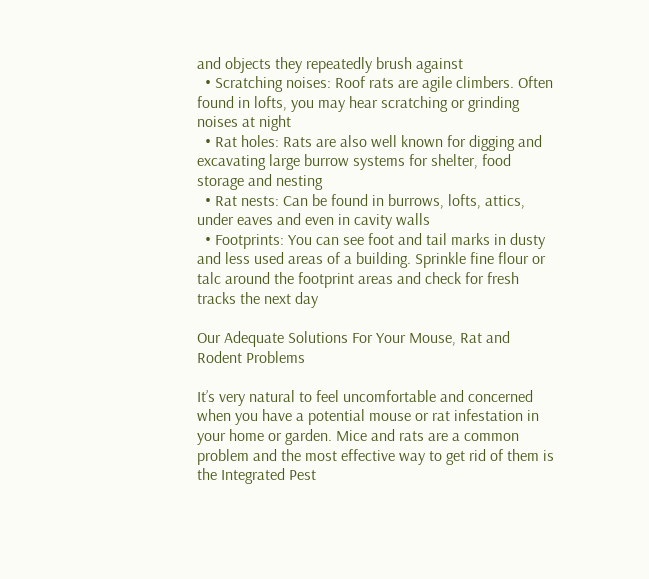and objects they repeatedly brush against
  • Scratching noises: Roof rats are agile climbers. Often found in lofts, you may hear scratching or grinding noises at night
  • Rat holes: Rats are also well known for digging and excavating large burrow systems for shelter, food storage and nesting
  • Rat nests: Can be found in burrows, lofts, attics, under eaves and even in cavity walls
  • Footprints: You can see foot and tail marks in dusty and less used areas of a building. Sprinkle fine flour or talc around the footprint areas and check for fresh tracks the next day

Our Adequate Solutions For Your Mouse, Rat and Rodent Problems

It’s very natural to feel uncomfortable and concerned when you have a potential mouse or rat infestation in your home or garden. Mice and rats are a common problem and the most effective way to get rid of them is the Integrated Pest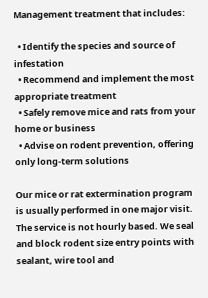Management treatment that includes:

  • Identify the species and source of infestation
  • Recommend and implement the most appropriate treatment
  • Safely remove mice and rats from your home or business
  • Advise on rodent prevention, offering only long-term solutions

Our mice or rat extermination program is usually performed in one major visit. The service is not hourly based. We seal and block rodent size entry points with sealant, wire tool and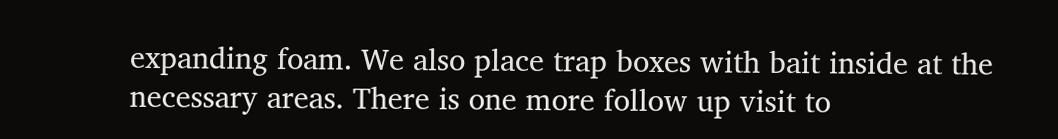expanding foam. We also place trap boxes with bait inside at the necessary areas. There is one more follow up visit to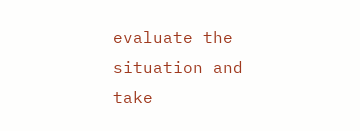evaluate the situation and take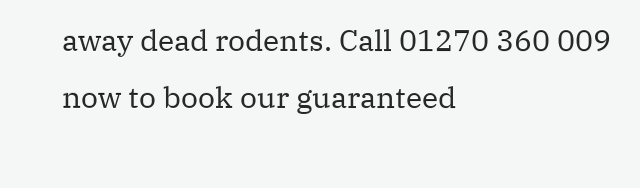away dead rodents. Call 01270 360 009 now to book our guaranteed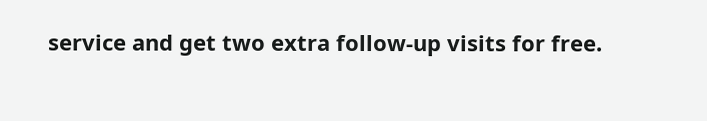service and get two extra follow-up visits for free.